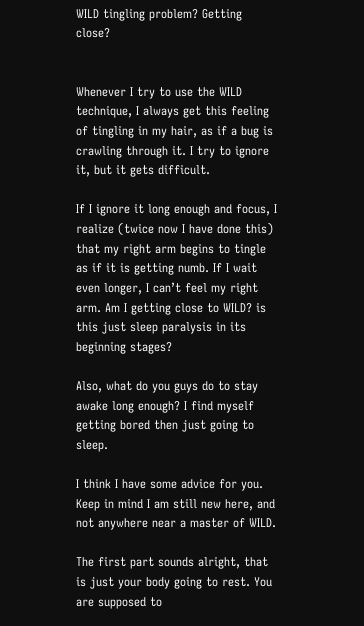WILD tingling problem? Getting close?


Whenever I try to use the WILD technique, I always get this feeling of tingling in my hair, as if a bug is crawling through it. I try to ignore it, but it gets difficult.

If I ignore it long enough and focus, I realize (twice now I have done this) that my right arm begins to tingle as if it is getting numb. If I wait even longer, I can’t feel my right arm. Am I getting close to WILD? is this just sleep paralysis in its beginning stages?

Also, what do you guys do to stay awake long enough? I find myself getting bored then just going to sleep.

I think I have some advice for you. Keep in mind I am still new here, and not anywhere near a master of WILD.

The first part sounds alright, that is just your body going to rest. You are supposed to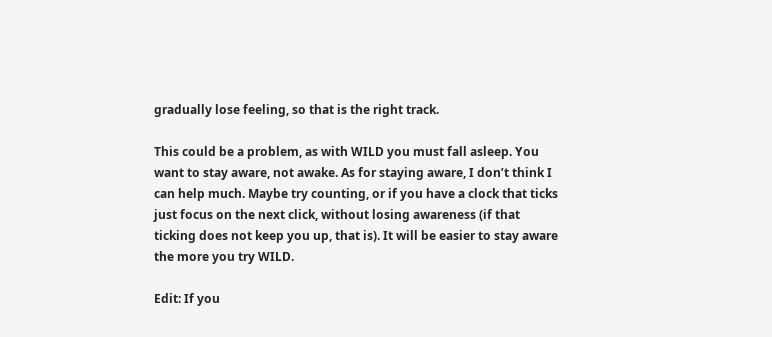gradually lose feeling, so that is the right track.

This could be a problem, as with WILD you must fall asleep. You want to stay aware, not awake. As for staying aware, I don’t think I can help much. Maybe try counting, or if you have a clock that ticks just focus on the next click, without losing awareness (if that ticking does not keep you up, that is). It will be easier to stay aware the more you try WILD.

Edit: If you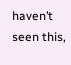haven’t seen this,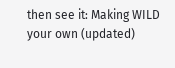then see it: Making WILD your own (updated)